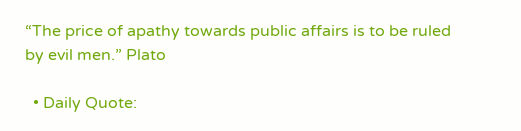“The price of apathy towards public affairs is to be ruled by evil men.” Plato

  • Daily Quote: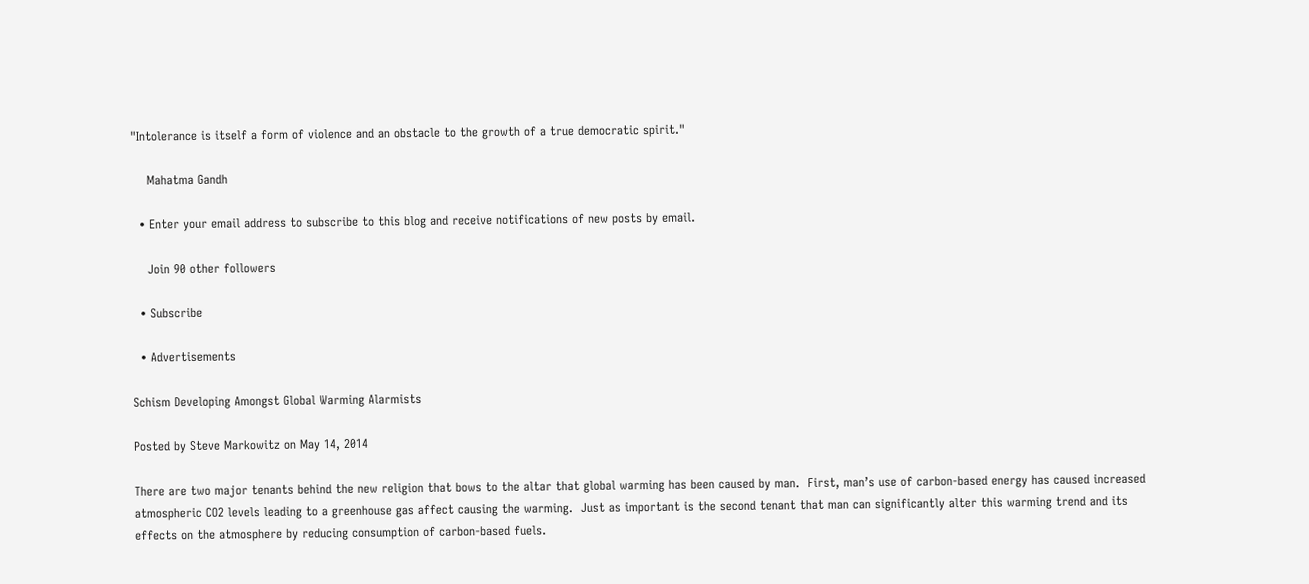"Intolerance is itself a form of violence and an obstacle to the growth of a true democratic spirit."

    Mahatma Gandh

  • Enter your email address to subscribe to this blog and receive notifications of new posts by email.

    Join 90 other followers

  • Subscribe

  • Advertisements

Schism Developing Amongst Global Warming Alarmists

Posted by Steve Markowitz on May 14, 2014

There are two major tenants behind the new religion that bows to the altar that global warming has been caused by man.  First, man’s use of carbon-based energy has caused increased atmospheric CO2 levels leading to a greenhouse gas affect causing the warming.  Just as important is the second tenant that man can significantly alter this warming trend and its effects on the atmosphere by reducing consumption of carbon-based fuels.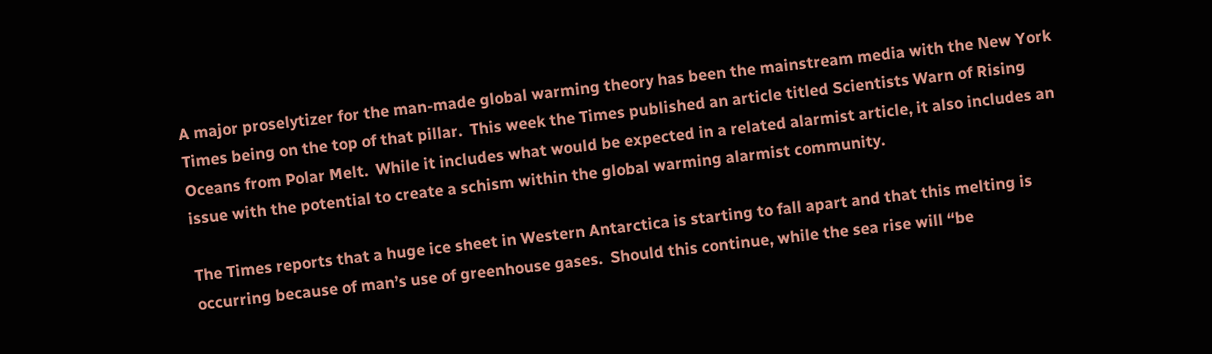A major proselytizer for the man-made global warming theory has been the mainstream media with the New York Times being on the top of that pillar.  This week the Times published an article titled Scientists Warn of Rising Oceans from Polar Melt.  While it includes what would be expected in a related alarmist article, it also includes an issue with the potential to create a schism within the global warming alarmist community.

The Times reports that a huge ice sheet in Western Antarctica is starting to fall apart and that this melting is occurring because of man’s use of greenhouse gases.  Should this continue, while the sea rise will “be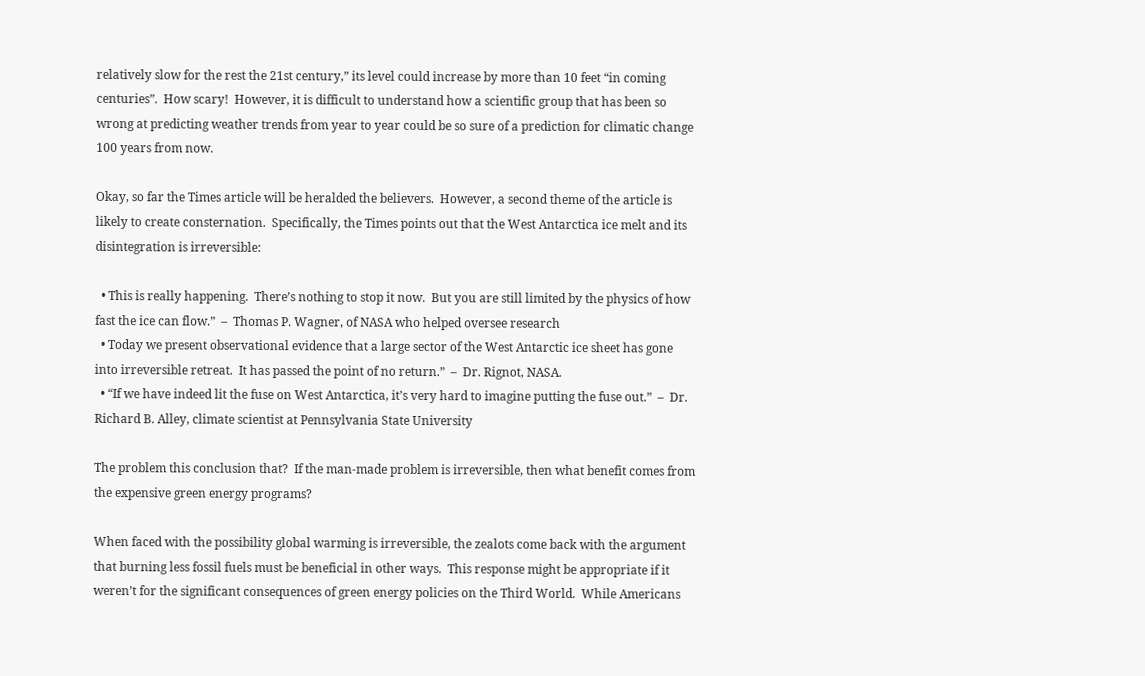relatively slow for the rest the 21st century,” its level could increase by more than 10 feet “in coming centuries”.  How scary!  However, it is difficult to understand how a scientific group that has been so wrong at predicting weather trends from year to year could be so sure of a prediction for climatic change 100 years from now.

Okay, so far the Times article will be heralded the believers.  However, a second theme of the article is likely to create consternation.  Specifically, the Times points out that the West Antarctica ice melt and its disintegration is irreversible:

  • This is really happening.  There’s nothing to stop it now.  But you are still limited by the physics of how fast the ice can flow.”  –  Thomas P. Wagner, of NASA who helped oversee research
  • Today we present observational evidence that a large sector of the West Antarctic ice sheet has gone into irreversible retreat.  It has passed the point of no return.”  –  Dr. Rignot, NASA.
  • “If we have indeed lit the fuse on West Antarctica, it’s very hard to imagine putting the fuse out.”  –  Dr. Richard B. Alley, climate scientist at Pennsylvania State University

The problem this conclusion that?  If the man-made problem is irreversible, then what benefit comes from the expensive green energy programs?

When faced with the possibility global warming is irreversible, the zealots come back with the argument that burning less fossil fuels must be beneficial in other ways.  This response might be appropriate if it weren’t for the significant consequences of green energy policies on the Third World.  While Americans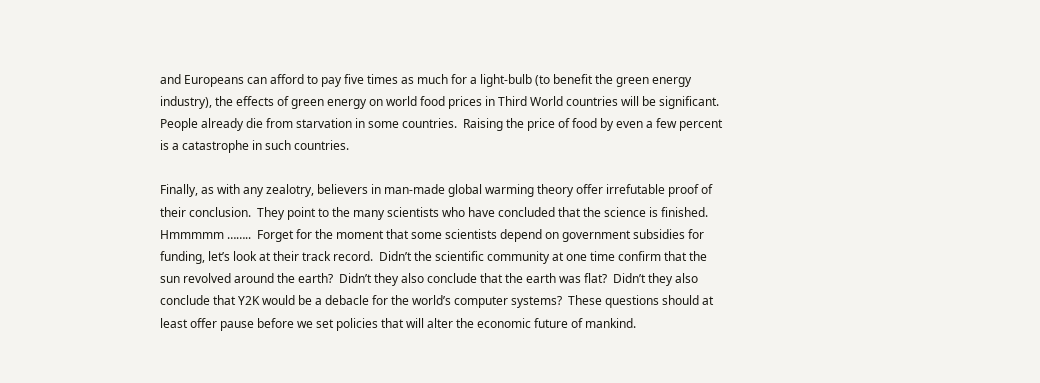and Europeans can afford to pay five times as much for a light-bulb (to benefit the green energy industry), the effects of green energy on world food prices in Third World countries will be significant.  People already die from starvation in some countries.  Raising the price of food by even a few percent is a catastrophe in such countries.

Finally, as with any zealotry, believers in man-made global warming theory offer irrefutable proof of their conclusion.  They point to the many scientists who have concluded that the science is finished.  Hmmmmm ……..  Forget for the moment that some scientists depend on government subsidies for funding, let’s look at their track record.  Didn’t the scientific community at one time confirm that the sun revolved around the earth?  Didn’t they also conclude that the earth was flat?  Didn’t they also conclude that Y2K would be a debacle for the world’s computer systems?  These questions should at least offer pause before we set policies that will alter the economic future of mankind.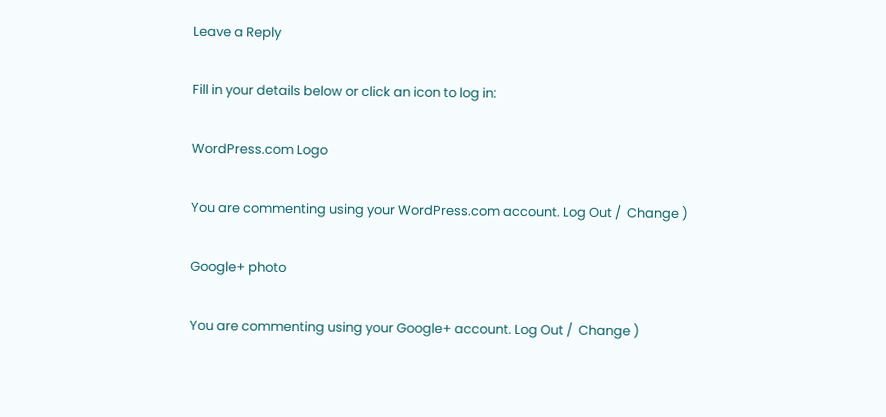Leave a Reply

Fill in your details below or click an icon to log in:

WordPress.com Logo

You are commenting using your WordPress.com account. Log Out /  Change )

Google+ photo

You are commenting using your Google+ account. Log Out /  Change )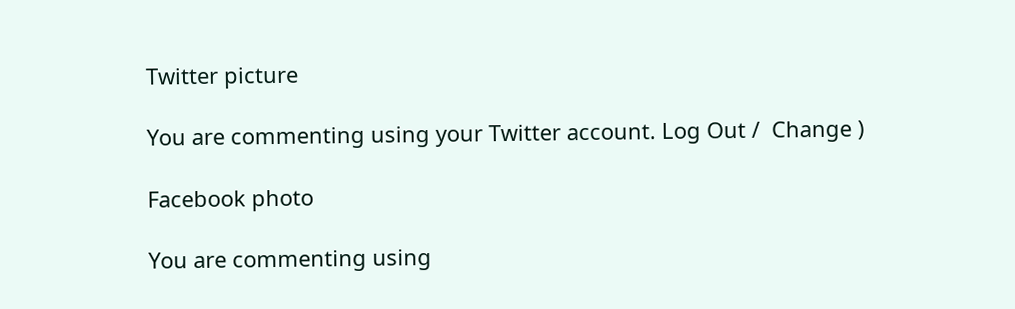Twitter picture

You are commenting using your Twitter account. Log Out /  Change )

Facebook photo

You are commenting using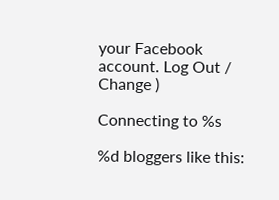your Facebook account. Log Out /  Change )

Connecting to %s

%d bloggers like this: